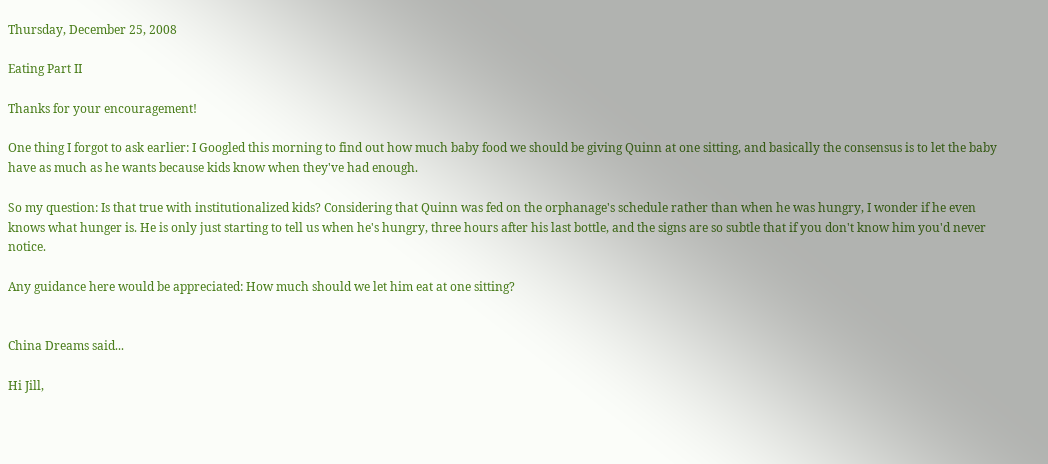Thursday, December 25, 2008

Eating Part II

Thanks for your encouragement!

One thing I forgot to ask earlier: I Googled this morning to find out how much baby food we should be giving Quinn at one sitting, and basically the consensus is to let the baby have as much as he wants because kids know when they've had enough.

So my question: Is that true with institutionalized kids? Considering that Quinn was fed on the orphanage's schedule rather than when he was hungry, I wonder if he even knows what hunger is. He is only just starting to tell us when he's hungry, three hours after his last bottle, and the signs are so subtle that if you don't know him you'd never notice.

Any guidance here would be appreciated: How much should we let him eat at one sitting?


China Dreams said...

Hi Jill,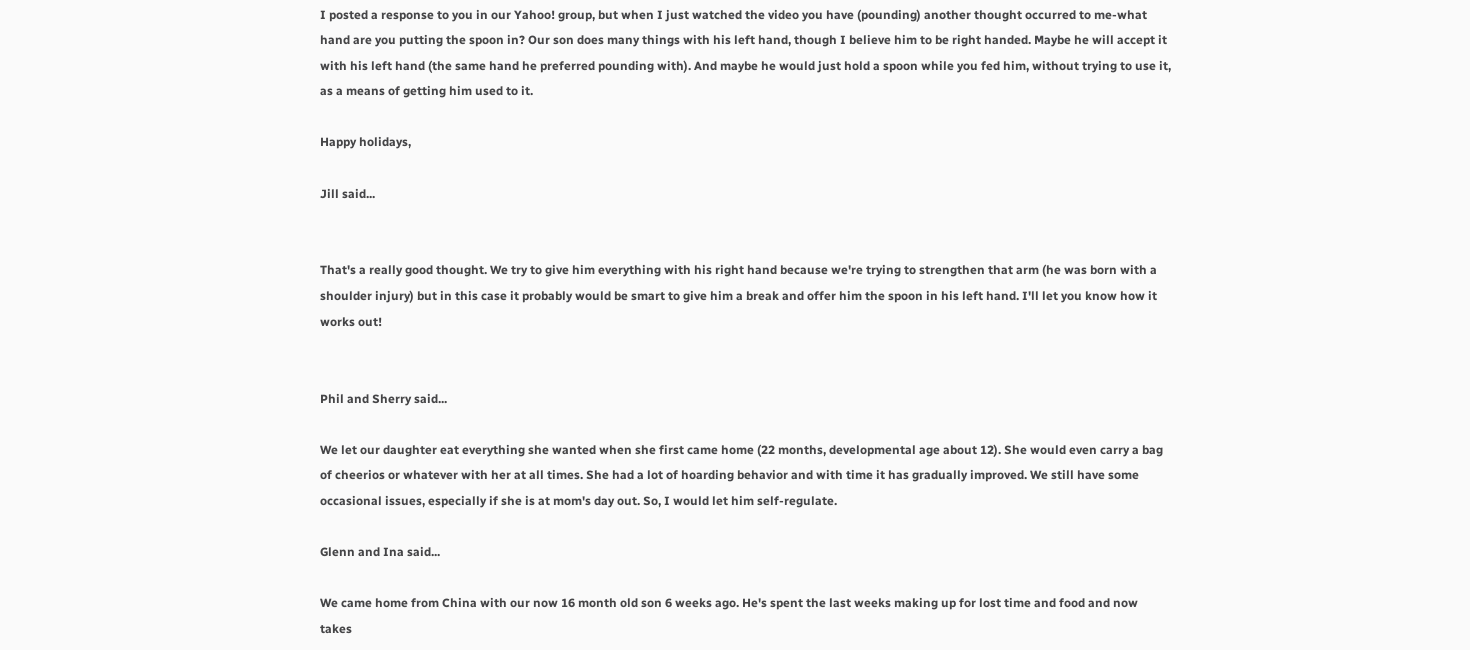I posted a response to you in our Yahoo! group, but when I just watched the video you have (pounding) another thought occurred to me-what hand are you putting the spoon in? Our son does many things with his left hand, though I believe him to be right handed. Maybe he will accept it with his left hand (the same hand he preferred pounding with). And maybe he would just hold a spoon while you fed him, without trying to use it, as a means of getting him used to it.

Happy holidays,

Jill said...


That's a really good thought. We try to give him everything with his right hand because we're trying to strengthen that arm (he was born with a shoulder injury) but in this case it probably would be smart to give him a break and offer him the spoon in his left hand. I'll let you know how it works out!


Phil and Sherry said...

We let our daughter eat everything she wanted when she first came home (22 months, developmental age about 12). She would even carry a bag of cheerios or whatever with her at all times. She had a lot of hoarding behavior and with time it has gradually improved. We still have some occasional issues, especially if she is at mom's day out. So, I would let him self-regulate.

Glenn and Ina said...

We came home from China with our now 16 month old son 6 weeks ago. He's spent the last weeks making up for lost time and food and now takes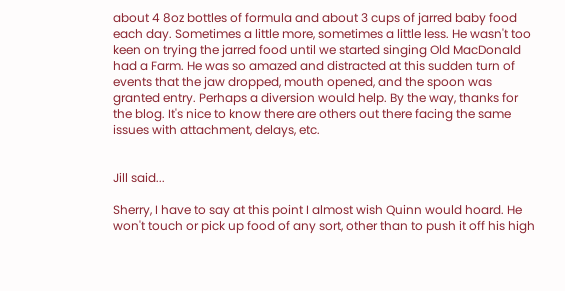about 4 8oz bottles of formula and about 3 cups of jarred baby food each day. Sometimes a little more, sometimes a little less. He wasn't too keen on trying the jarred food until we started singing Old MacDonald had a Farm. He was so amazed and distracted at this sudden turn of events that the jaw dropped, mouth opened, and the spoon was granted entry. Perhaps a diversion would help. By the way, thanks for the blog. It's nice to know there are others out there facing the same issues with attachment, delays, etc.


Jill said...

Sherry, I have to say at this point I almost wish Quinn would hoard. He won't touch or pick up food of any sort, other than to push it off his high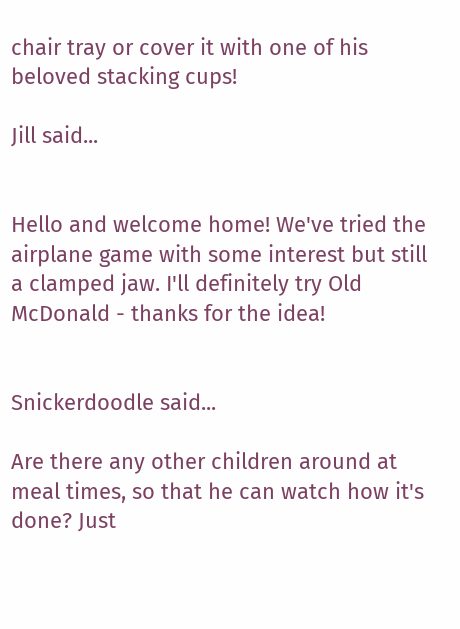chair tray or cover it with one of his beloved stacking cups!

Jill said...


Hello and welcome home! We've tried the airplane game with some interest but still a clamped jaw. I'll definitely try Old McDonald - thanks for the idea!


Snickerdoodle said...

Are there any other children around at meal times, so that he can watch how it's done? Just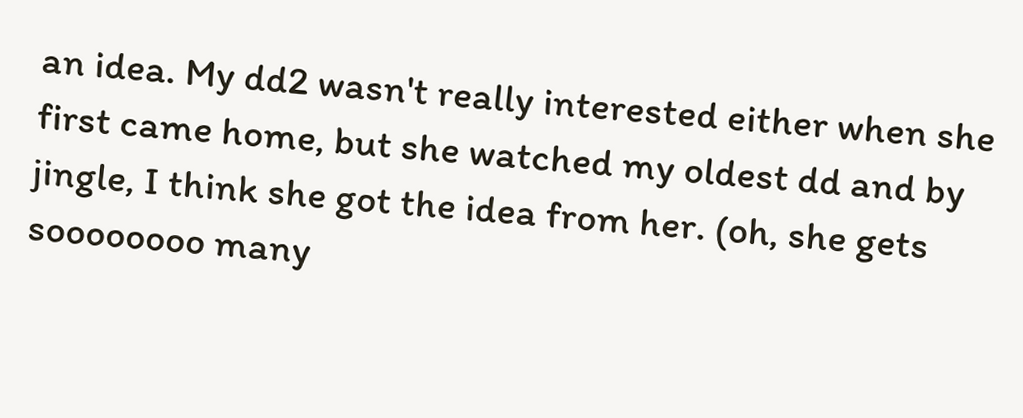an idea. My dd2 wasn't really interested either when she first came home, but she watched my oldest dd and by jingle, I think she got the idea from her. (oh, she gets soooooooo many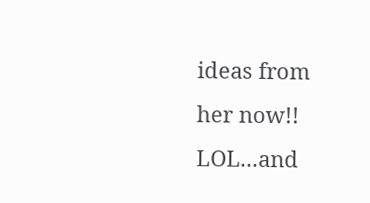ideas from her now!! LOL...and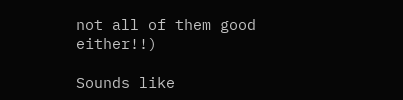not all of them good either!!)

Sounds like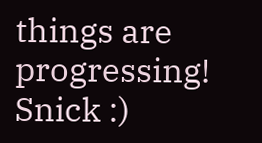things are progressing!
Snick :)